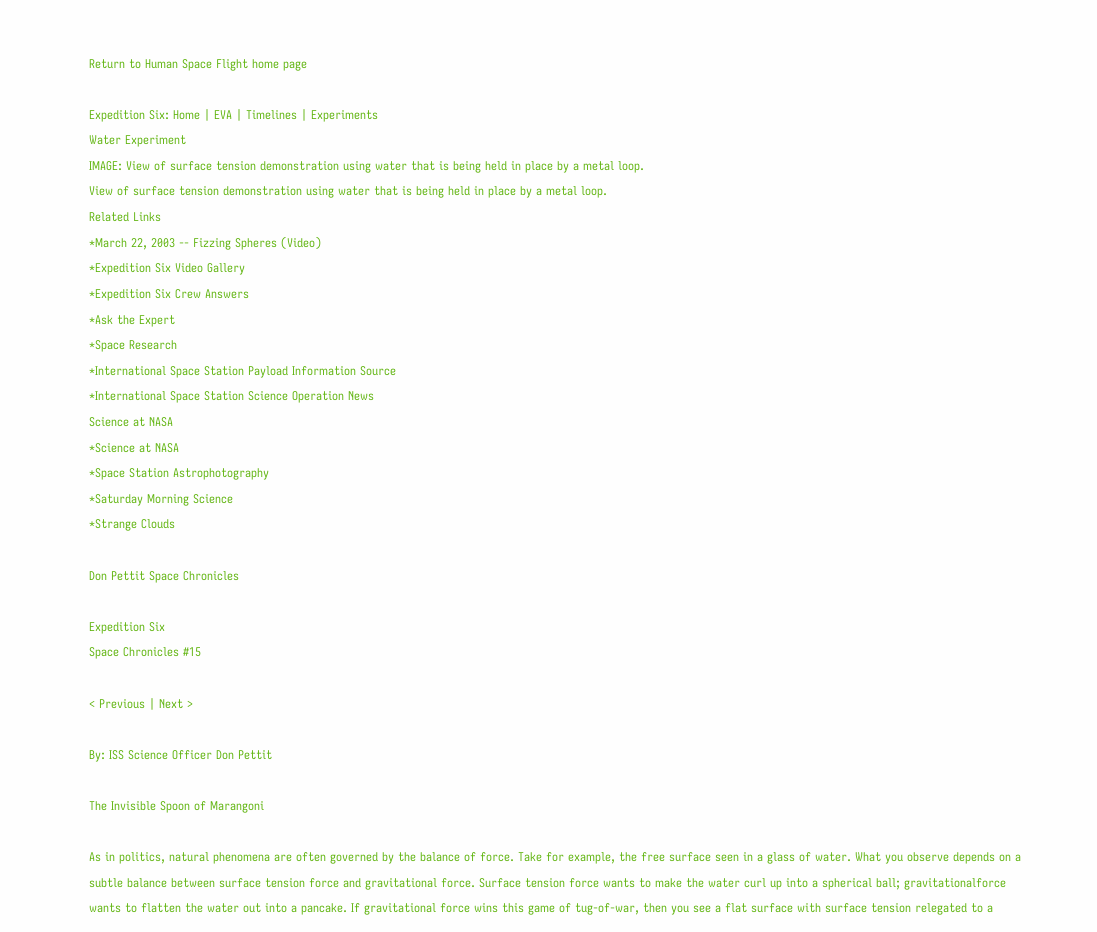Return to Human Space Flight home page

Expedition Six: Home | EVA | Timelines | Experiments
Water Experiment
IMAGE: View of surface tension demonstration using water that is being held in place by a metal loop.
View of surface tension demonstration using water that is being held in place by a metal loop.
Related Links
*March 22, 2003 -- Fizzing Spheres (Video)
*Expedition Six Video Gallery
*Expedition Six Crew Answers
*Ask the Expert
*Space Research
*International Space Station Payload Information Source
*International Space Station Science Operation News
Science at NASA
*Science at NASA
*Space Station Astrophotography
*Saturday Morning Science
*Strange Clouds

Don Pettit Space Chronicles

Expedition Six
Space Chronicles #15

< Previous | Next >

By: ISS Science Officer Don Pettit

The Invisible Spoon of Marangoni

As in politics, natural phenomena are often governed by the balance of force. Take for example, the free surface seen in a glass of water. What you observe depends on a subtle balance between surface tension force and gravitational force. Surface tension force wants to make the water curl up into a spherical ball; gravitationalforce wants to flatten the water out into a pancake. If gravitational force wins this game of tug-of-war, then you see a flat surface with surface tension relegated to a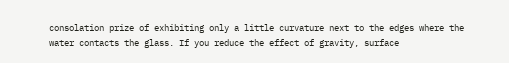consolation prize of exhibiting only a little curvature next to the edges where the water contacts the glass. If you reduce the effect of gravity, surface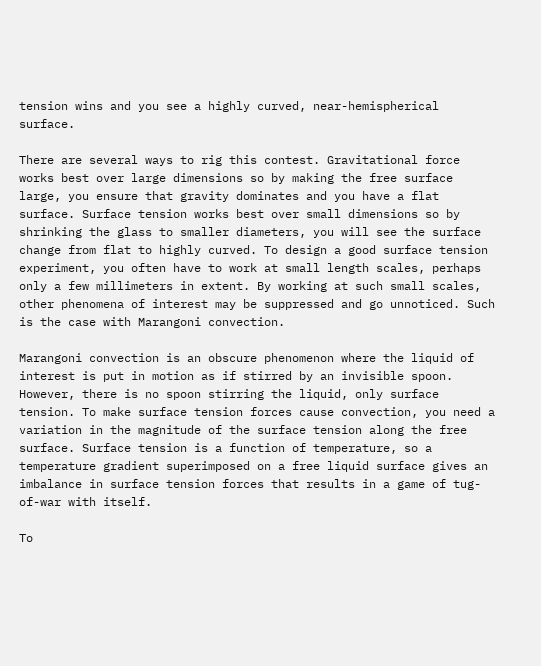tension wins and you see a highly curved, near-hemispherical surface.

There are several ways to rig this contest. Gravitational force works best over large dimensions so by making the free surface large, you ensure that gravity dominates and you have a flat surface. Surface tension works best over small dimensions so by shrinking the glass to smaller diameters, you will see the surface change from flat to highly curved. To design a good surface tension experiment, you often have to work at small length scales, perhaps only a few millimeters in extent. By working at such small scales, other phenomena of interest may be suppressed and go unnoticed. Such is the case with Marangoni convection.

Marangoni convection is an obscure phenomenon where the liquid of interest is put in motion as if stirred by an invisible spoon. However, there is no spoon stirring the liquid, only surface tension. To make surface tension forces cause convection, you need a variation in the magnitude of the surface tension along the free surface. Surface tension is a function of temperature, so a temperature gradient superimposed on a free liquid surface gives an imbalance in surface tension forces that results in a game of tug-of-war with itself.

To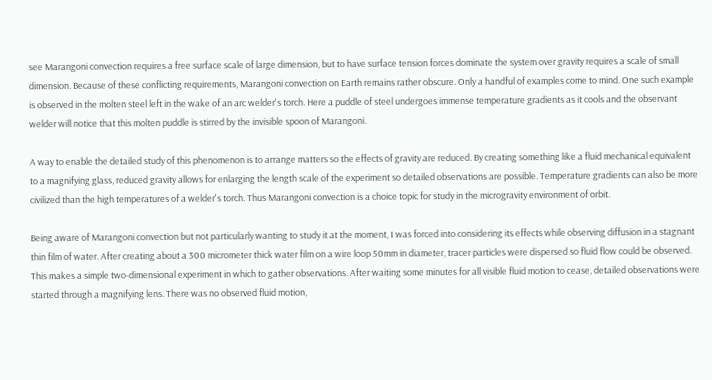see Marangoni convection requires a free surface scale of large dimension, but to have surface tension forces dominate the system over gravity requires a scale of small dimension. Because of these conflicting requirements, Marangoni convection on Earth remains rather obscure. Only a handful of examples come to mind. One such example is observed in the molten steel left in the wake of an arc welder's torch. Here a puddle of steel undergoes immense temperature gradients as it cools and the observant welder will notice that this molten puddle is stirred by the invisible spoon of Marangoni.

A way to enable the detailed study of this phenomenon is to arrange matters so the effects of gravity are reduced. By creating something like a fluid mechanical equivalent to a magnifying glass, reduced gravity allows for enlarging the length scale of the experiment so detailed observations are possible. Temperature gradients can also be more civilized than the high temperatures of a welder's torch. Thus Marangoni convection is a choice topic for study in the microgravity environment of orbit.

Being aware of Marangoni convection but not particularly wanting to study it at the moment, I was forced into considering its effects while observing diffusion in a stagnant thin film of water. After creating about a 300 micrometer thick water film on a wire loop 50mm in diameter, tracer particles were dispersed so fluid flow could be observed. This makes a simple two-dimensional experiment in which to gather observations. After waiting some minutes for all visible fluid motion to cease, detailed observations were started through a magnifying lens. There was no observed fluid motion,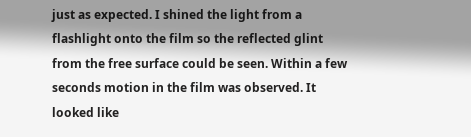just as expected. I shined the light from a flashlight onto the film so the reflected glint from the free surface could be seen. Within a few seconds motion in the film was observed. It looked like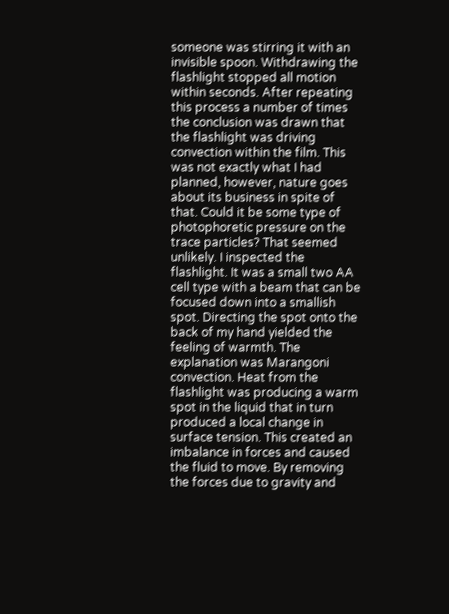someone was stirring it with an invisible spoon. Withdrawing the flashlight stopped all motion within seconds. After repeating this process a number of times the conclusion was drawn that the flashlight was driving convection within the film. This was not exactly what I had planned, however, nature goes about its business in spite of that. Could it be some type of photophoretic pressure on the trace particles? That seemed unlikely. I inspected the flashlight. It was a small two AA cell type with a beam that can be focused down into a smallish spot. Directing the spot onto the back of my hand yielded the feeling of warmth. The explanation was Marangoni convection. Heat from the flashlight was producing a warm spot in the liquid that in turn produced a local change in surface tension. This created an imbalance in forces and caused the fluid to move. By removing the forces due to gravity and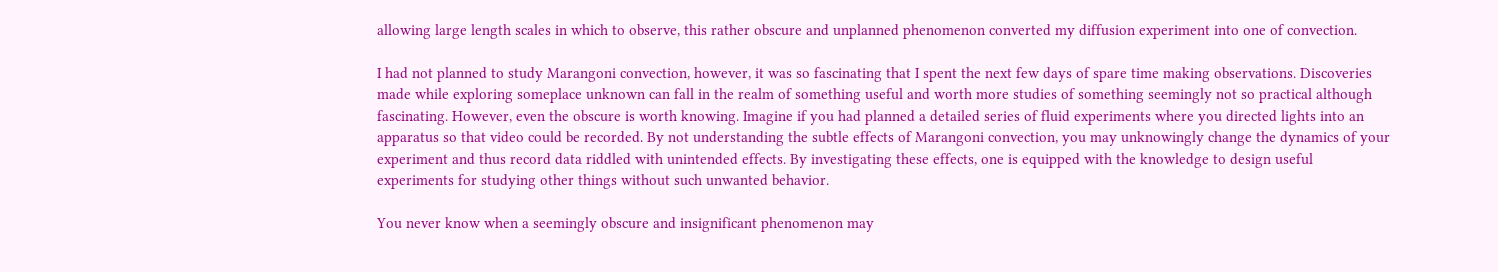allowing large length scales in which to observe, this rather obscure and unplanned phenomenon converted my diffusion experiment into one of convection.

I had not planned to study Marangoni convection, however, it was so fascinating that I spent the next few days of spare time making observations. Discoveries made while exploring someplace unknown can fall in the realm of something useful and worth more studies of something seemingly not so practical although fascinating. However, even the obscure is worth knowing. Imagine if you had planned a detailed series of fluid experiments where you directed lights into an apparatus so that video could be recorded. By not understanding the subtle effects of Marangoni convection, you may unknowingly change the dynamics of your experiment and thus record data riddled with unintended effects. By investigating these effects, one is equipped with the knowledge to design useful experiments for studying other things without such unwanted behavior.

You never know when a seemingly obscure and insignificant phenomenon may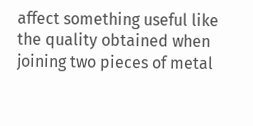affect something useful like the quality obtained when joining two pieces of metal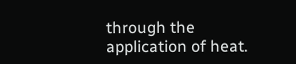through the application of heat.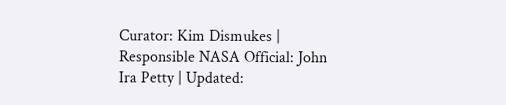Curator: Kim Dismukes | Responsible NASA Official: John Ira Petty | Updated: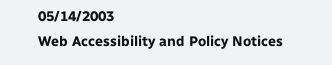05/14/2003
Web Accessibility and Policy Notices